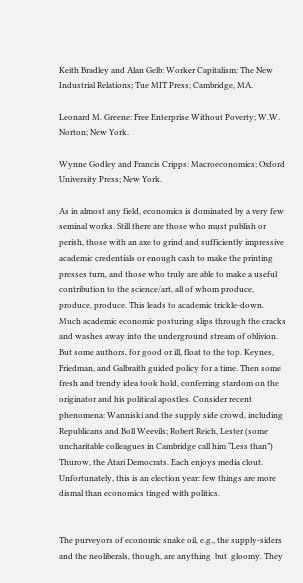Keith Bradley and Alan Gelb: Worker Capitalism: The New Industrial Relations; Tue MIT Press; Cambridge, MA.

Leonard M. Greene: Free Enterprise Without Poverty; W.W. Norton; New York.

Wynne Godley and Francis Cripps: Macroeconomics; Oxford University Press; New York.

As in almost any field, economics is dominated by a very few seminal works. Still there are those who must publish or perish, those with an axe to grind and sufficiently impressive academic credentials or enough cash to make the printing presses turn, and those who truly are able to make a useful contribution to the science/art, all of whom produce, produce, produce. This leads to academic trickle-down. Much academic economic posturing slips through the cracks and washes away into the underground stream of oblivion. But some authors, for good or ill, float to the top. Keynes, Friedman, and Galbraith guided policy for a time. Then some fresh and trendy idea took hold, conferring stardom on the originator and his political apostles. Consider recent phenomena: Wanniski and the supply side crowd, including Republicans and Boll Weevils; Robert Reich, Lester (some uncharitable colleagues in Cambridge call him “Less than”) Thurow, the Atari Democrats. Each enjoys media clout. Unfortunately, this is an election year: few things are more dismal than economics tinged with politics.


The purveyors of economic snake oil, e.g., the supply-siders and the neoliberals, though, are anything  but  gloomy. They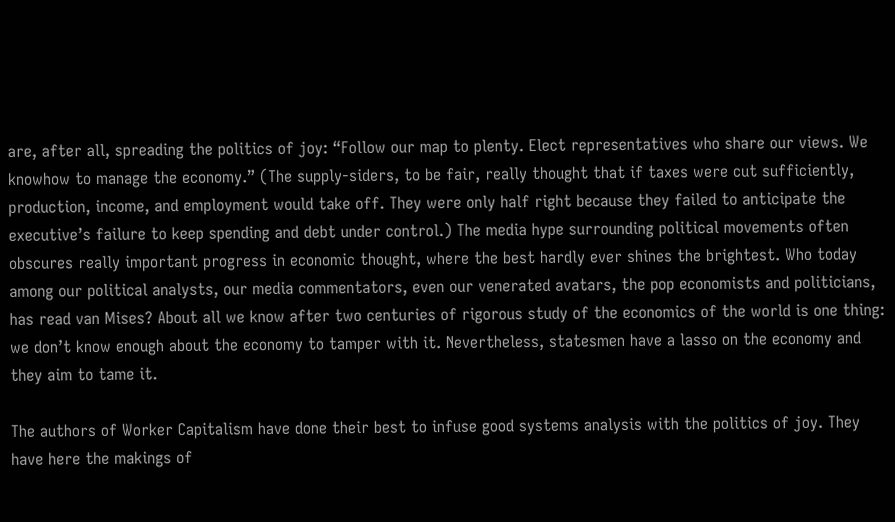are, after all, spreading the politics of joy: “Follow our map to plenty. Elect representatives who share our views. We knowhow to manage the economy.” (The supply-siders, to be fair, really thought that if taxes were cut sufficiently, production, income, and employment would take off. They were only half right because they failed to anticipate the executive’s failure to keep spending and debt under control.) The media hype surrounding political movements often obscures really important progress in economic thought, where the best hardly ever shines the brightest. Who today among our political analysts, our media commentators, even our venerated avatars, the pop economists and politicians, has read van Mises? About all we know after two centuries of rigorous study of the economics of the world is one thing: we don’t know enough about the economy to tamper with it. Nevertheless, statesmen have a lasso on the economy and they aim to tame it.

The authors of Worker Capitalism have done their best to infuse good systems analysis with the politics of joy. They have here the makings of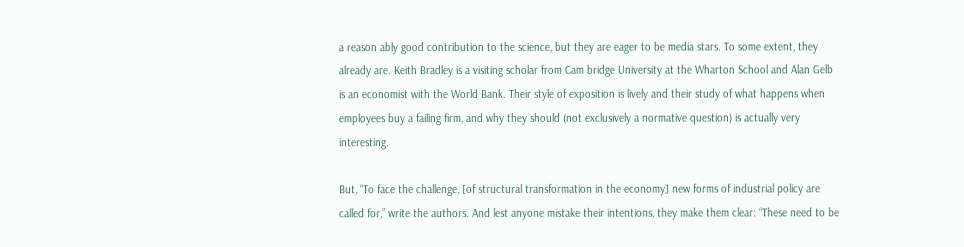a reason ably good contribution to the science, but they are eager to be media stars. To some extent, they already are. Keith Bradley is a visiting scholar from Cam bridge University at the Wharton School and Alan Gelb is an economist with the World Bank. Their style of exposition is lively and their study of what happens when employees buy a failing firm, and why they should (not exclusively a normative question) is actually very interesting.

But, “To face the challenge, [of structural transformation in the economy] new forms of industrial policy are called for,” write the authors. And lest anyone mistake their intentions, they make them clear: “These need to be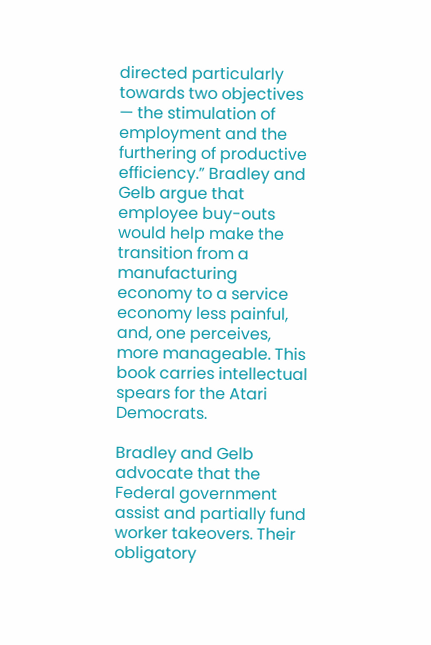directed particularly towards two objectives — the stimulation of employment and the furthering of productive efficiency.” Bradley and Gelb argue that employee buy-outs would help make the transition from a manufacturing economy to a service economy less painful, and, one perceives, more manageable. This book carries intellectual spears for the Atari Democrats.

Bradley and Gelb advocate that the Federal government assist and partially fund worker takeovers. Their obligatory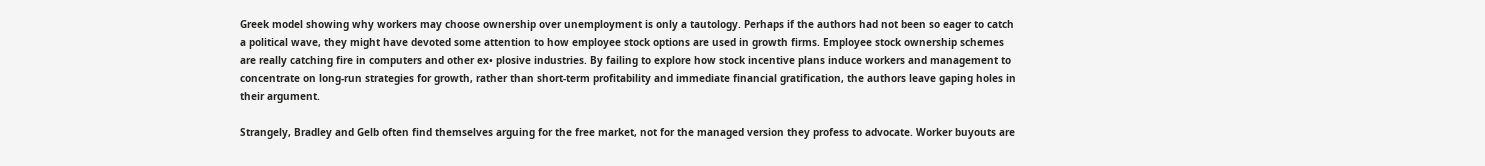Greek model showing why workers may choose ownership over unemployment is only a tautology. Perhaps if the authors had not been so eager to catch a political wave, they might have devoted some attention to how employee stock options are used in growth firms. Employee stock ownership schemes are really catching fire in computers and other ex• plosive industries. By failing to explore how stock incentive plans induce workers and management to concentrate on long-run strategies for growth, rather than short-term profitability and immediate financial gratification, the authors leave gaping holes in their argument.

Strangely, Bradley and Gelb often find themselves arguing for the free market, not for the managed version they profess to advocate. Worker buyouts are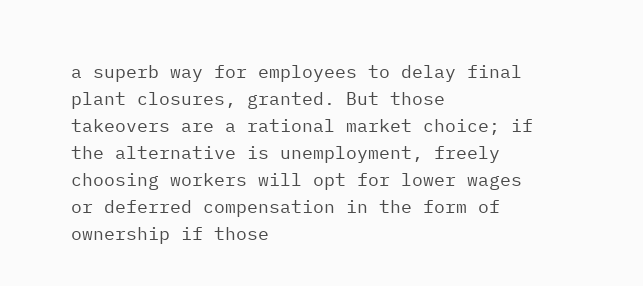a superb way for employees to delay final plant closures, granted. But those takeovers are a rational market choice; if the alternative is unemployment, freely choosing workers will opt for lower wages or deferred compensation in the form of ownership if those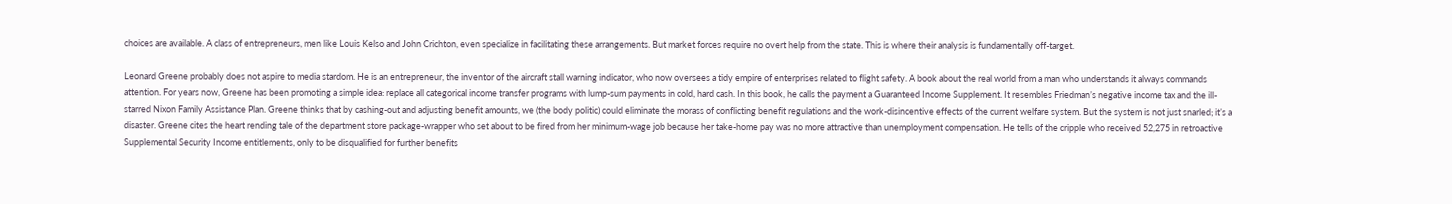choices are available. A class of entrepreneurs, men like Louis Kelso and John Crichton, even specialize in facilitating these arrangements. But market forces require no overt help from the state. This is where their analysis is fundamentally off-target.

Leonard Greene probably does not aspire to media stardom. He is an entrepreneur, the inventor of the aircraft stall warning indicator, who now oversees a tidy empire of enterprises related to flight safety. A book about the real world from a man who understands it always commands attention. For years now, Greene has been promoting a simple idea: replace all categorical income transfer programs with lump-sum payments in cold, hard cash. In this book, he calls the payment a Guaranteed Income Supplement. It resembles Friedman’s negative income tax and the ill-starred Nixon Family Assistance Plan. Greene thinks that by cashing-out and adjusting benefit amounts, we (the body politic) could eliminate the morass of conflicting benefit regulations and the work-disincentive effects of the current welfare system. But the system is not just snarled; it’s a disaster. Greene cites the heart rending tale of the department store package-wrapper who set about to be fired from her minimum-wage job because her take-home pay was no more attractive than unemployment compensation. He tells of the cripple who received 52,275 in retroactive Supplemental Security Income entitlements, only to be disqualified for further benefits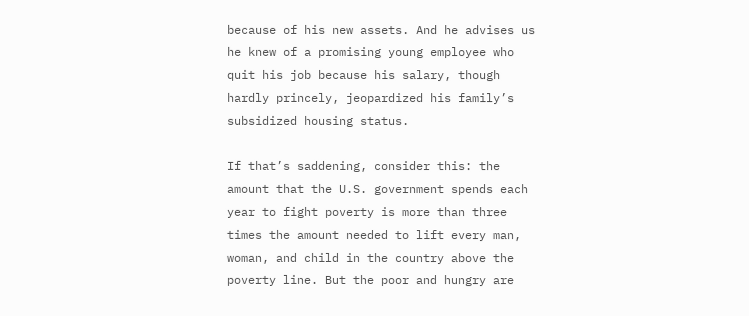because of his new assets. And he advises us he knew of a promising young employee who quit his job because his salary, though hardly princely, jeopardized his family’s subsidized housing status.

If that’s saddening, consider this: the amount that the U.S. government spends each year to fight poverty is more than three times the amount needed to lift every man, woman, and child in the country above the poverty line. But the poor and hungry are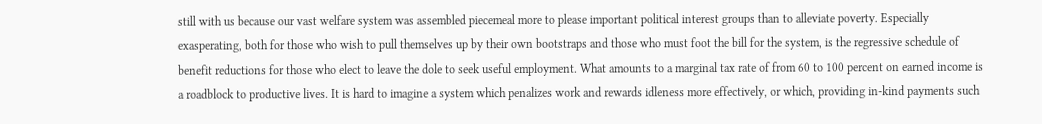still with us because our vast welfare system was assembled piecemeal more to please important political interest groups than to alleviate poverty. Especially exasperating, both for those who wish to pull themselves up by their own bootstraps and those who must foot the bill for the system, is the regressive schedule of benefit reductions for those who elect to leave the dole to seek useful employment. What amounts to a marginal tax rate of from 60 to 100 percent on earned income is a roadblock to productive lives. It is hard to imagine a system which penalizes work and rewards idleness more effectively, or which, providing in-kind payments such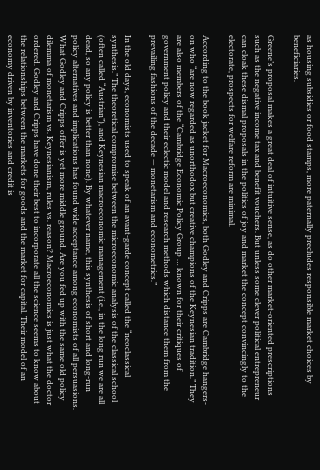as housing subsidies or food stamps, more paternally precludes responsible market choices by beneficiaries.

Greene’s proposal makes a great deal of intuitive sense, as do other market-oriented prescriptions such as the negative income tax and benefit vouchers. But unless some clever political entrepreneur can cloak these dismal proposals in the politics of joy and market the concept convincingly to the electorate, prospects for welfare reform are minimal.

According to the book jacket for Macroeconomics, both Godley and Cripps are Cambridge hangers-on who “are now regarded as unorthodox but creative champions of the Keynesian tradition.” They are also members of the “Cambridge Economic Policy Group … known for their critiques of government policy and their eclectic model and research methods which distance them from the prevailing fashions of the decade — monetarism and econometrics.”

In the old days, economists used to speak of an avant-garde concept called the “neoclassical synthesis.” The theoretical compromise between the microeconomic analysis of the classical school (often called “Austrian”), and Keynesian macroeconomic management (i.e., in the long run we are all dead, so any policy is better than none). By whatever name, this synthesis of short and long-run policy alternatives and implications has found wide acceptance among economists of all persuasions. What Godley and Cripps offer is yet more middle ground. Are you fed up with the same old policy dilemma of monetarism vs. Keynesianism, rules vs. reason? Macroeconomics is just what the doctor ordered. Godley and Cripps have done their best to incorporate all the science seems to know about the relationships between the markets for goods and the market for capital. Their model of an economy driven by inventories and credit is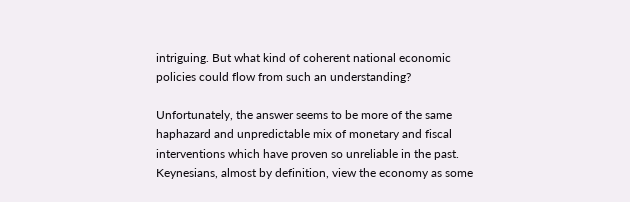intriguing. But what kind of coherent national economic policies could flow from such an understanding?

Unfortunately, the answer seems to be more of the same haphazard and unpredictable mix of monetary and fiscal interventions which have proven so unreliable in the past. Keynesians, almost by definition, view the economy as some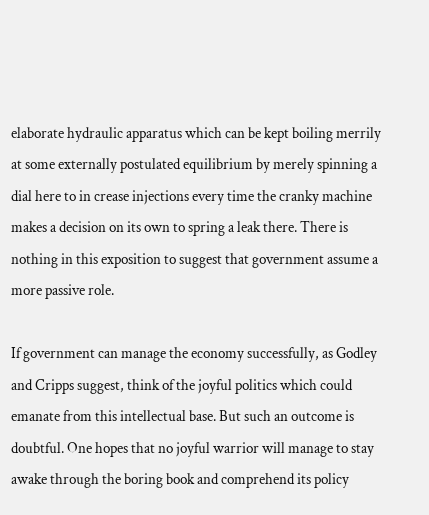elaborate hydraulic apparatus which can be kept boiling merrily at some externally postulated equilibrium by merely spinning a dial here to in crease injections every time the cranky machine makes a decision on its own to spring a leak there. There is nothing in this exposition to suggest that government assume a more passive role.

If government can manage the economy successfully, as Godley and Cripps suggest, think of the joyful politics which could emanate from this intellectual base. But such an outcome is doubtful. One hopes that no joyful warrior will manage to stay awake through the boring book and comprehend its policy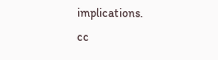implications.           cc